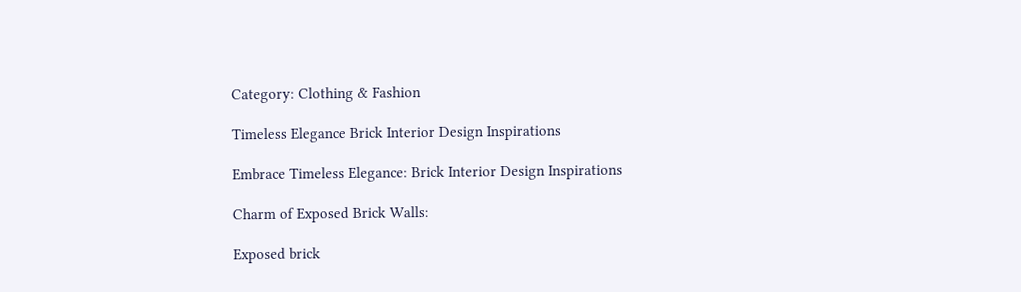Category: Clothing & Fashion

Timeless Elegance Brick Interior Design Inspirations

Embrace Timeless Elegance: Brick Interior Design Inspirations

Charm of Exposed Brick Walls:

Exposed brick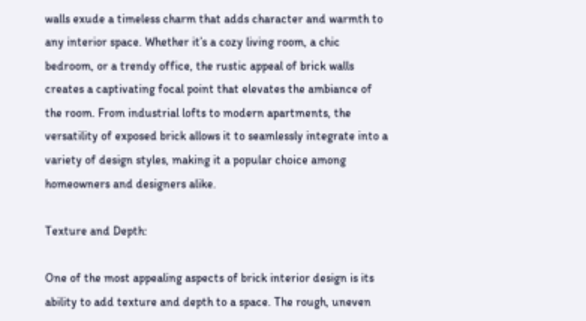walls exude a timeless charm that adds character and warmth to any interior space. Whether it’s a cozy living room, a chic bedroom, or a trendy office, the rustic appeal of brick walls creates a captivating focal point that elevates the ambiance of the room. From industrial lofts to modern apartments, the versatility of exposed brick allows it to seamlessly integrate into a variety of design styles, making it a popular choice among homeowners and designers alike.

Texture and Depth:

One of the most appealing aspects of brick interior design is its ability to add texture and depth to a space. The rough, uneven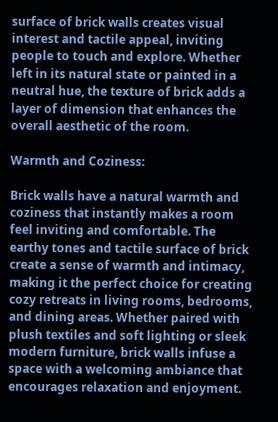surface of brick walls creates visual interest and tactile appeal, inviting people to touch and explore. Whether left in its natural state or painted in a neutral hue, the texture of brick adds a layer of dimension that enhances the overall aesthetic of the room.

Warmth and Coziness:

Brick walls have a natural warmth and coziness that instantly makes a room feel inviting and comfortable. The earthy tones and tactile surface of brick create a sense of warmth and intimacy, making it the perfect choice for creating cozy retreats in living rooms, bedrooms, and dining areas. Whether paired with plush textiles and soft lighting or sleek modern furniture, brick walls infuse a space with a welcoming ambiance that encourages relaxation and enjoyment.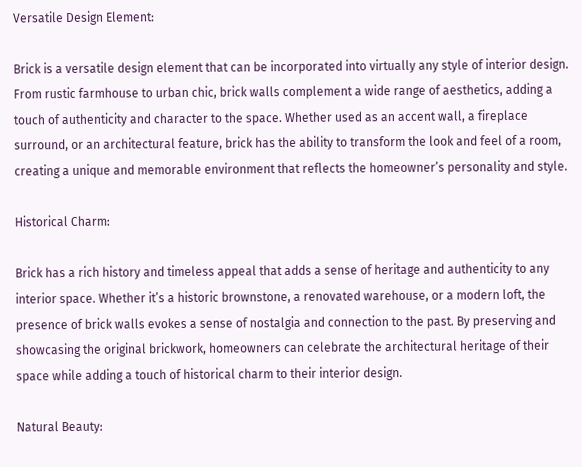Versatile Design Element:

Brick is a versatile design element that can be incorporated into virtually any style of interior design. From rustic farmhouse to urban chic, brick walls complement a wide range of aesthetics, adding a touch of authenticity and character to the space. Whether used as an accent wall, a fireplace surround, or an architectural feature, brick has the ability to transform the look and feel of a room, creating a unique and memorable environment that reflects the homeowner’s personality and style.

Historical Charm:

Brick has a rich history and timeless appeal that adds a sense of heritage and authenticity to any interior space. Whether it’s a historic brownstone, a renovated warehouse, or a modern loft, the presence of brick walls evokes a sense of nostalgia and connection to the past. By preserving and showcasing the original brickwork, homeowners can celebrate the architectural heritage of their space while adding a touch of historical charm to their interior design.

Natural Beauty: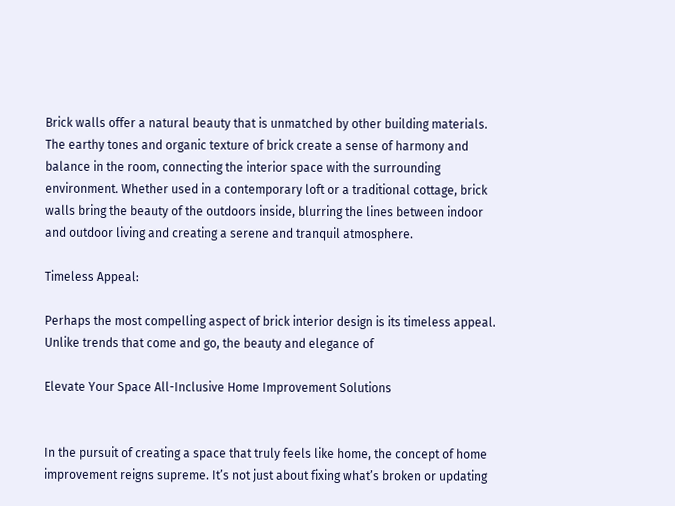Brick walls offer a natural beauty that is unmatched by other building materials. The earthy tones and organic texture of brick create a sense of harmony and balance in the room, connecting the interior space with the surrounding environment. Whether used in a contemporary loft or a traditional cottage, brick walls bring the beauty of the outdoors inside, blurring the lines between indoor and outdoor living and creating a serene and tranquil atmosphere.

Timeless Appeal:

Perhaps the most compelling aspect of brick interior design is its timeless appeal. Unlike trends that come and go, the beauty and elegance of

Elevate Your Space All-Inclusive Home Improvement Solutions


In the pursuit of creating a space that truly feels like home, the concept of home improvement reigns supreme. It’s not just about fixing what’s broken or updating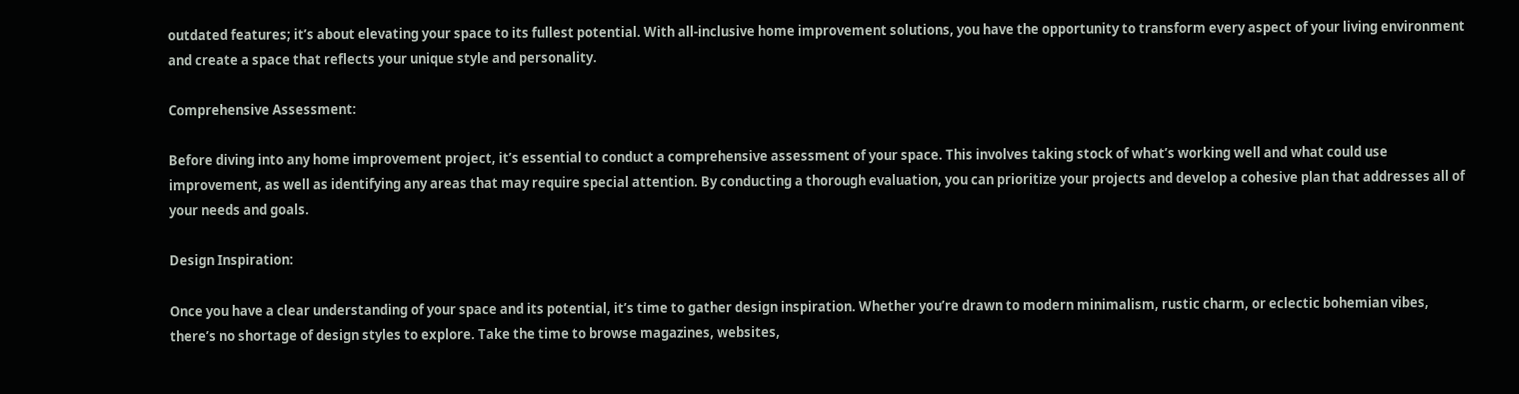outdated features; it’s about elevating your space to its fullest potential. With all-inclusive home improvement solutions, you have the opportunity to transform every aspect of your living environment and create a space that reflects your unique style and personality.

Comprehensive Assessment:

Before diving into any home improvement project, it’s essential to conduct a comprehensive assessment of your space. This involves taking stock of what’s working well and what could use improvement, as well as identifying any areas that may require special attention. By conducting a thorough evaluation, you can prioritize your projects and develop a cohesive plan that addresses all of your needs and goals.

Design Inspiration:

Once you have a clear understanding of your space and its potential, it’s time to gather design inspiration. Whether you’re drawn to modern minimalism, rustic charm, or eclectic bohemian vibes, there’s no shortage of design styles to explore. Take the time to browse magazines, websites,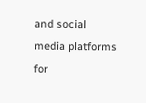and social media platforms for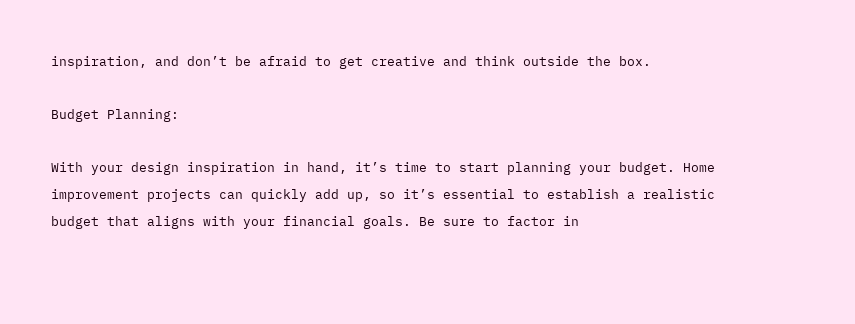inspiration, and don’t be afraid to get creative and think outside the box.

Budget Planning:

With your design inspiration in hand, it’s time to start planning your budget. Home improvement projects can quickly add up, so it’s essential to establish a realistic budget that aligns with your financial goals. Be sure to factor in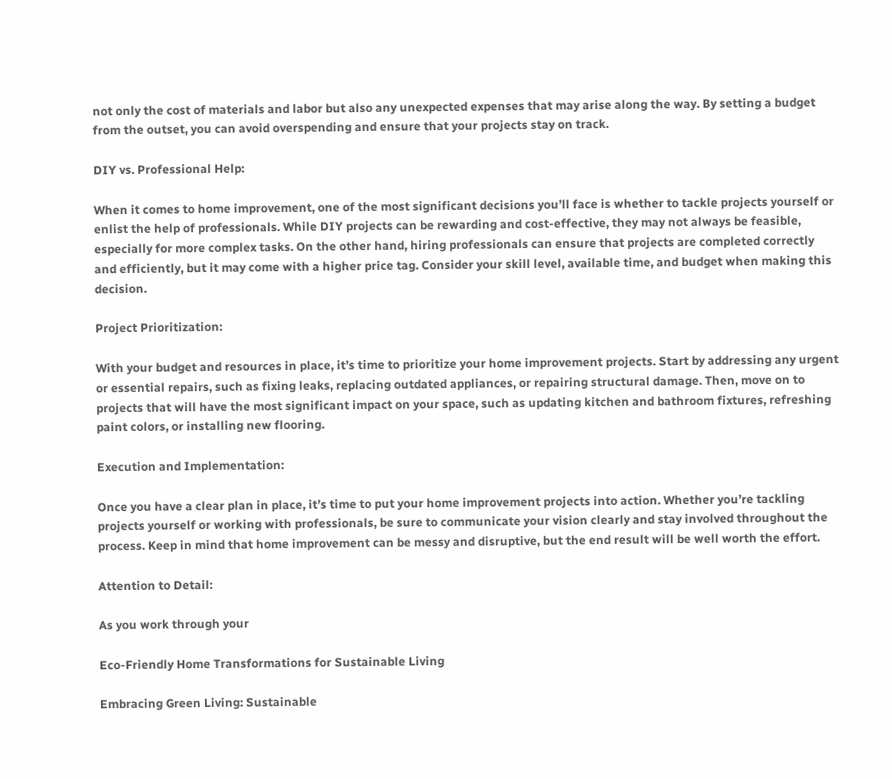not only the cost of materials and labor but also any unexpected expenses that may arise along the way. By setting a budget from the outset, you can avoid overspending and ensure that your projects stay on track.

DIY vs. Professional Help:

When it comes to home improvement, one of the most significant decisions you’ll face is whether to tackle projects yourself or enlist the help of professionals. While DIY projects can be rewarding and cost-effective, they may not always be feasible, especially for more complex tasks. On the other hand, hiring professionals can ensure that projects are completed correctly and efficiently, but it may come with a higher price tag. Consider your skill level, available time, and budget when making this decision.

Project Prioritization:

With your budget and resources in place, it’s time to prioritize your home improvement projects. Start by addressing any urgent or essential repairs, such as fixing leaks, replacing outdated appliances, or repairing structural damage. Then, move on to projects that will have the most significant impact on your space, such as updating kitchen and bathroom fixtures, refreshing paint colors, or installing new flooring.

Execution and Implementation:

Once you have a clear plan in place, it’s time to put your home improvement projects into action. Whether you’re tackling projects yourself or working with professionals, be sure to communicate your vision clearly and stay involved throughout the process. Keep in mind that home improvement can be messy and disruptive, but the end result will be well worth the effort.

Attention to Detail:

As you work through your

Eco-Friendly Home Transformations for Sustainable Living

Embracing Green Living: Sustainable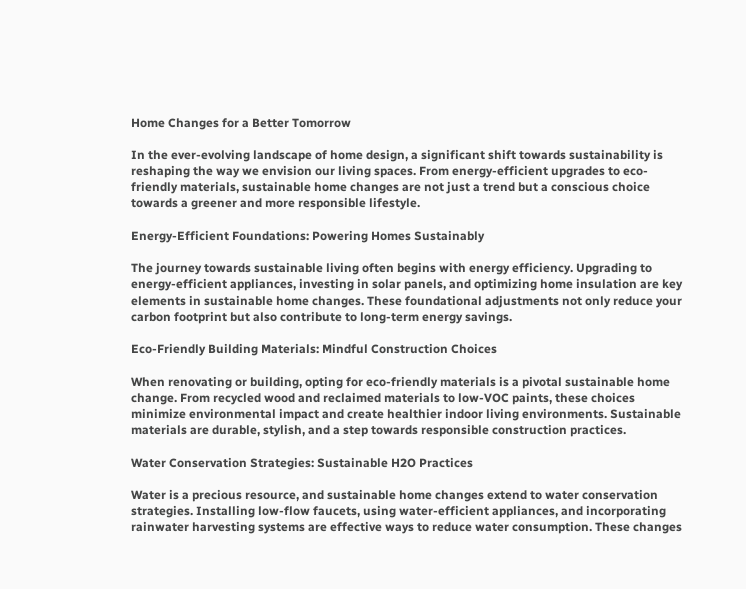Home Changes for a Better Tomorrow

In the ever-evolving landscape of home design, a significant shift towards sustainability is reshaping the way we envision our living spaces. From energy-efficient upgrades to eco-friendly materials, sustainable home changes are not just a trend but a conscious choice towards a greener and more responsible lifestyle.

Energy-Efficient Foundations: Powering Homes Sustainably

The journey towards sustainable living often begins with energy efficiency. Upgrading to energy-efficient appliances, investing in solar panels, and optimizing home insulation are key elements in sustainable home changes. These foundational adjustments not only reduce your carbon footprint but also contribute to long-term energy savings.

Eco-Friendly Building Materials: Mindful Construction Choices

When renovating or building, opting for eco-friendly materials is a pivotal sustainable home change. From recycled wood and reclaimed materials to low-VOC paints, these choices minimize environmental impact and create healthier indoor living environments. Sustainable materials are durable, stylish, and a step towards responsible construction practices.

Water Conservation Strategies: Sustainable H2O Practices

Water is a precious resource, and sustainable home changes extend to water conservation strategies. Installing low-flow faucets, using water-efficient appliances, and incorporating rainwater harvesting systems are effective ways to reduce water consumption. These changes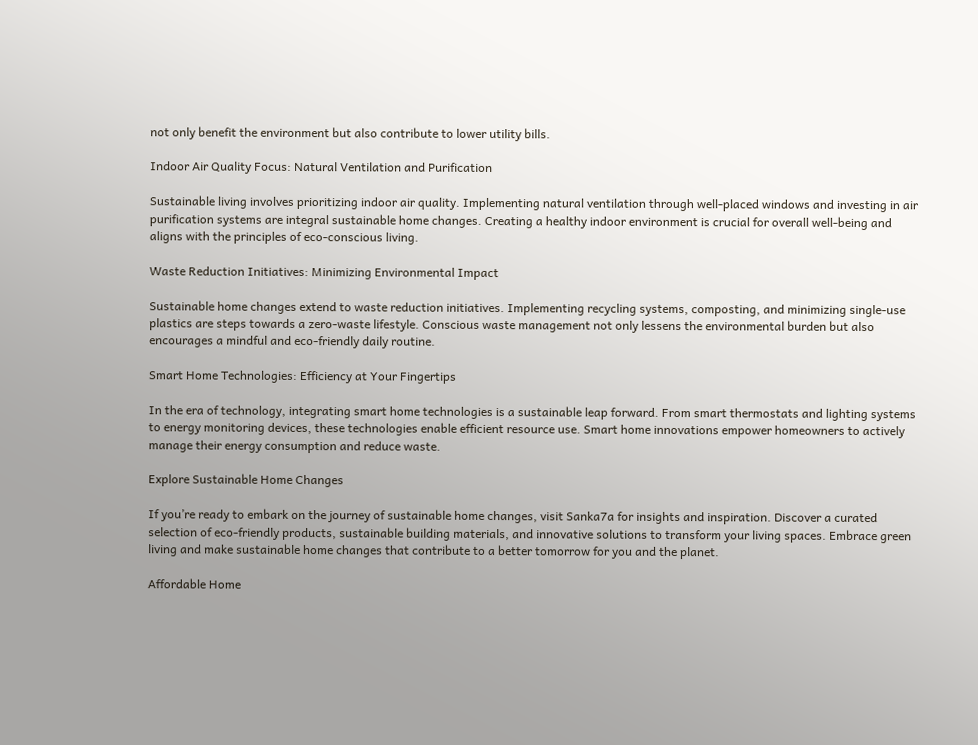not only benefit the environment but also contribute to lower utility bills.

Indoor Air Quality Focus: Natural Ventilation and Purification

Sustainable living involves prioritizing indoor air quality. Implementing natural ventilation through well-placed windows and investing in air purification systems are integral sustainable home changes. Creating a healthy indoor environment is crucial for overall well-being and aligns with the principles of eco-conscious living.

Waste Reduction Initiatives: Minimizing Environmental Impact

Sustainable home changes extend to waste reduction initiatives. Implementing recycling systems, composting, and minimizing single-use plastics are steps towards a zero-waste lifestyle. Conscious waste management not only lessens the environmental burden but also encourages a mindful and eco-friendly daily routine.

Smart Home Technologies: Efficiency at Your Fingertips

In the era of technology, integrating smart home technologies is a sustainable leap forward. From smart thermostats and lighting systems to energy monitoring devices, these technologies enable efficient resource use. Smart home innovations empower homeowners to actively manage their energy consumption and reduce waste.

Explore Sustainable Home Changes

If you’re ready to embark on the journey of sustainable home changes, visit Sanka7a for insights and inspiration. Discover a curated selection of eco-friendly products, sustainable building materials, and innovative solutions to transform your living spaces. Embrace green living and make sustainable home changes that contribute to a better tomorrow for you and the planet.

Affordable Home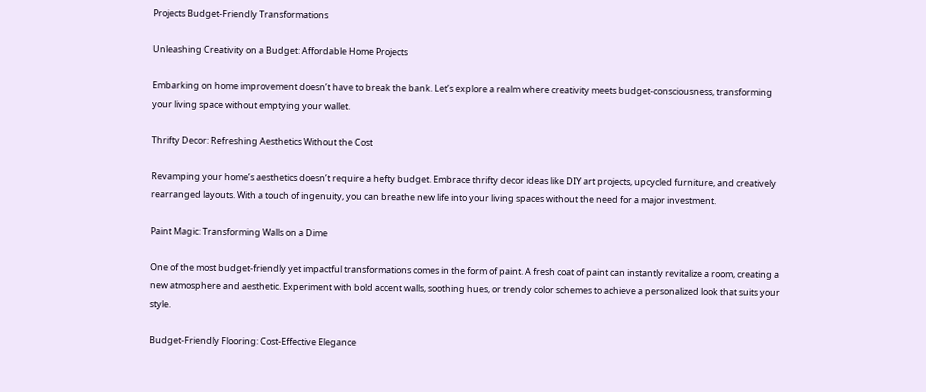Projects Budget-Friendly Transformations

Unleashing Creativity on a Budget: Affordable Home Projects

Embarking on home improvement doesn’t have to break the bank. Let’s explore a realm where creativity meets budget-consciousness, transforming your living space without emptying your wallet.

Thrifty Decor: Refreshing Aesthetics Without the Cost

Revamping your home’s aesthetics doesn’t require a hefty budget. Embrace thrifty decor ideas like DIY art projects, upcycled furniture, and creatively rearranged layouts. With a touch of ingenuity, you can breathe new life into your living spaces without the need for a major investment.

Paint Magic: Transforming Walls on a Dime

One of the most budget-friendly yet impactful transformations comes in the form of paint. A fresh coat of paint can instantly revitalize a room, creating a new atmosphere and aesthetic. Experiment with bold accent walls, soothing hues, or trendy color schemes to achieve a personalized look that suits your style.

Budget-Friendly Flooring: Cost-Effective Elegance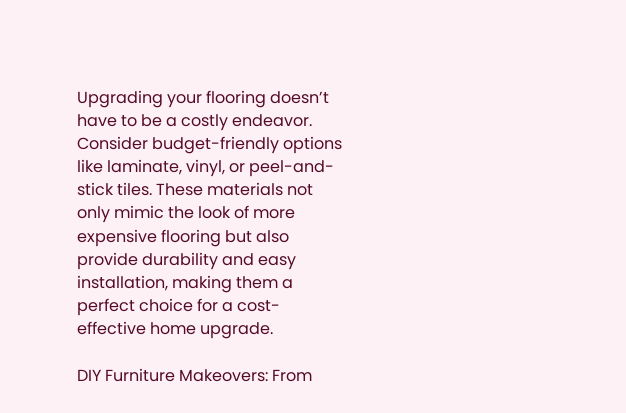Upgrading your flooring doesn’t have to be a costly endeavor. Consider budget-friendly options like laminate, vinyl, or peel-and-stick tiles. These materials not only mimic the look of more expensive flooring but also provide durability and easy installation, making them a perfect choice for a cost-effective home upgrade.

DIY Furniture Makeovers: From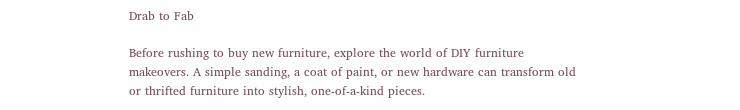Drab to Fab

Before rushing to buy new furniture, explore the world of DIY furniture makeovers. A simple sanding, a coat of paint, or new hardware can transform old or thrifted furniture into stylish, one-of-a-kind pieces.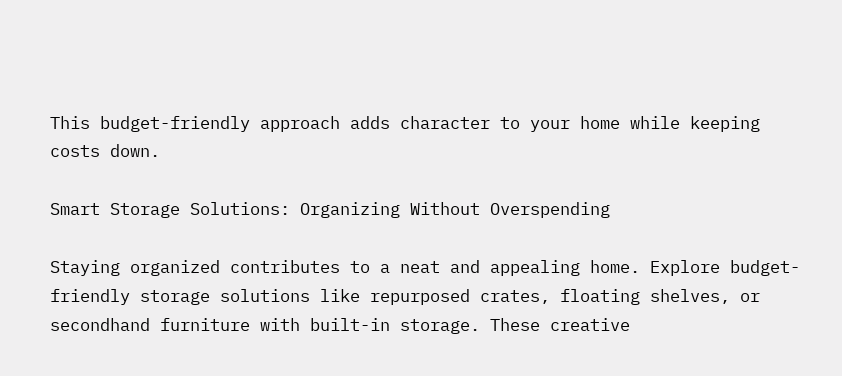This budget-friendly approach adds character to your home while keeping costs down.

Smart Storage Solutions: Organizing Without Overspending

Staying organized contributes to a neat and appealing home. Explore budget-friendly storage solutions like repurposed crates, floating shelves, or secondhand furniture with built-in storage. These creative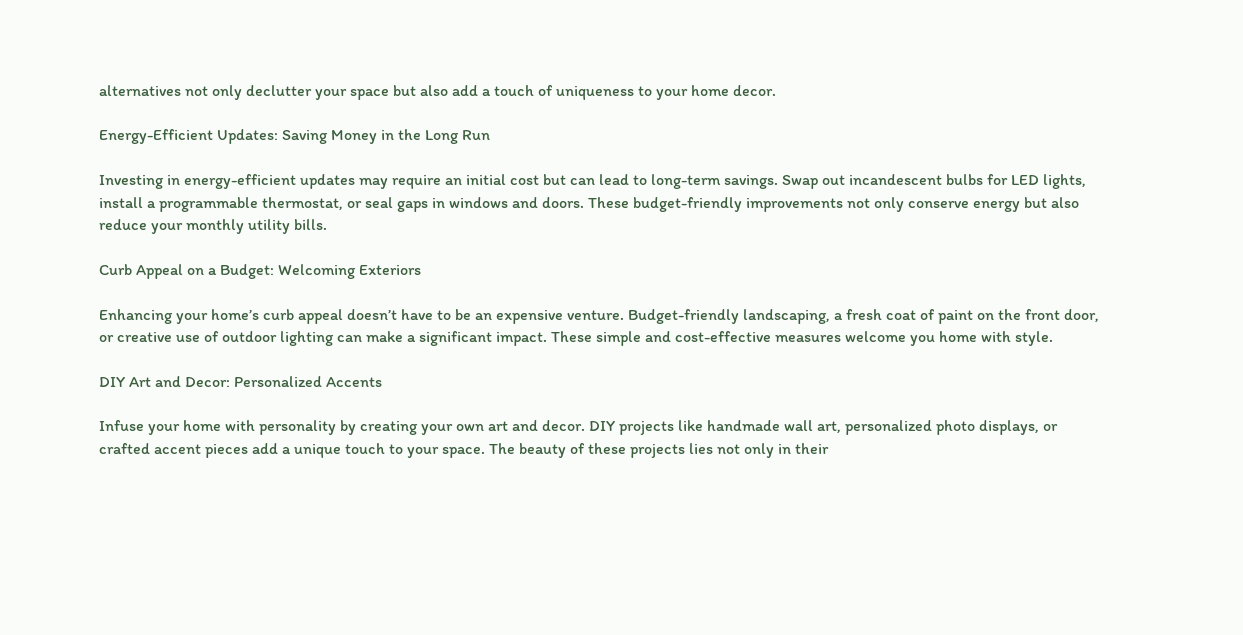alternatives not only declutter your space but also add a touch of uniqueness to your home decor.

Energy-Efficient Updates: Saving Money in the Long Run

Investing in energy-efficient updates may require an initial cost but can lead to long-term savings. Swap out incandescent bulbs for LED lights, install a programmable thermostat, or seal gaps in windows and doors. These budget-friendly improvements not only conserve energy but also reduce your monthly utility bills.

Curb Appeal on a Budget: Welcoming Exteriors

Enhancing your home’s curb appeal doesn’t have to be an expensive venture. Budget-friendly landscaping, a fresh coat of paint on the front door, or creative use of outdoor lighting can make a significant impact. These simple and cost-effective measures welcome you home with style.

DIY Art and Decor: Personalized Accents

Infuse your home with personality by creating your own art and decor. DIY projects like handmade wall art, personalized photo displays, or crafted accent pieces add a unique touch to your space. The beauty of these projects lies not only in their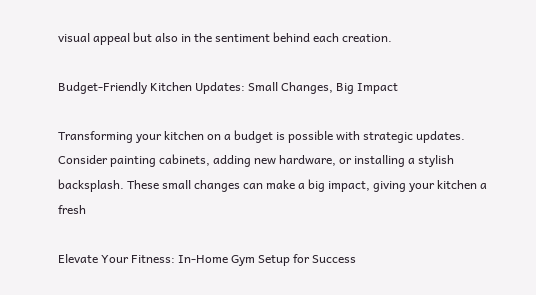visual appeal but also in the sentiment behind each creation.

Budget-Friendly Kitchen Updates: Small Changes, Big Impact

Transforming your kitchen on a budget is possible with strategic updates. Consider painting cabinets, adding new hardware, or installing a stylish backsplash. These small changes can make a big impact, giving your kitchen a fresh

Elevate Your Fitness: In-Home Gym Setup for Success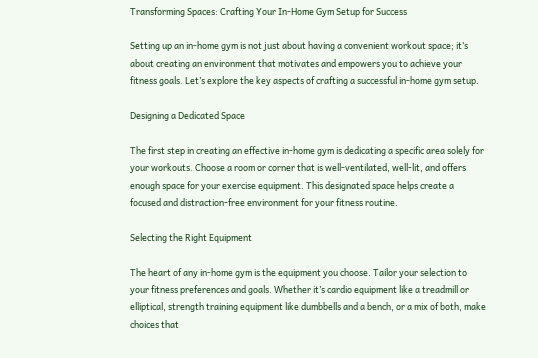Transforming Spaces: Crafting Your In-Home Gym Setup for Success

Setting up an in-home gym is not just about having a convenient workout space; it’s about creating an environment that motivates and empowers you to achieve your fitness goals. Let’s explore the key aspects of crafting a successful in-home gym setup.

Designing a Dedicated Space

The first step in creating an effective in-home gym is dedicating a specific area solely for your workouts. Choose a room or corner that is well-ventilated, well-lit, and offers enough space for your exercise equipment. This designated space helps create a focused and distraction-free environment for your fitness routine.

Selecting the Right Equipment

The heart of any in-home gym is the equipment you choose. Tailor your selection to your fitness preferences and goals. Whether it’s cardio equipment like a treadmill or elliptical, strength training equipment like dumbbells and a bench, or a mix of both, make choices that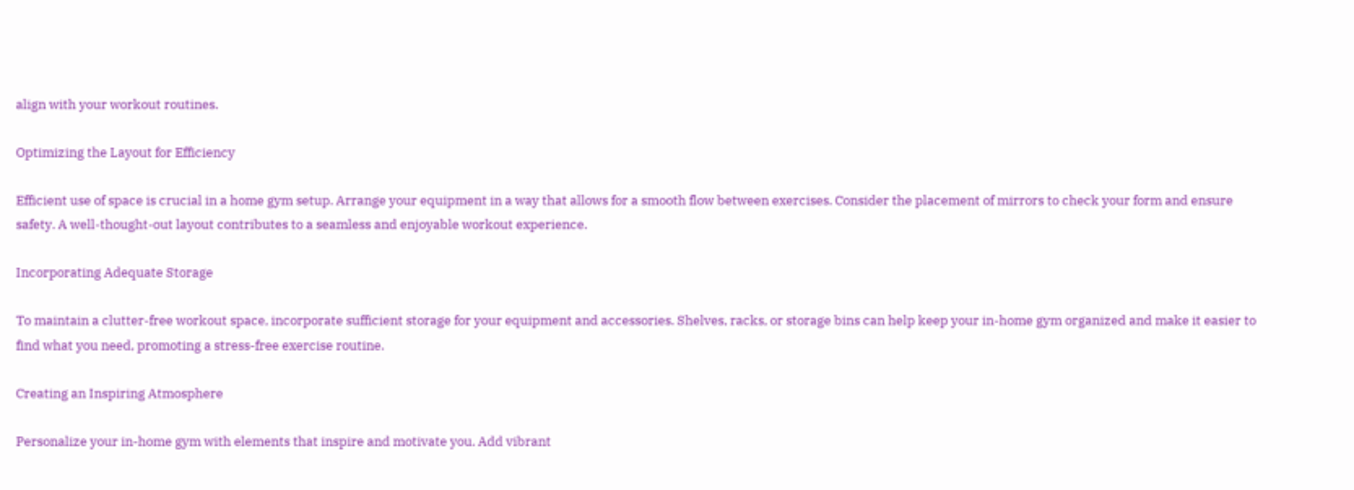align with your workout routines.

Optimizing the Layout for Efficiency

Efficient use of space is crucial in a home gym setup. Arrange your equipment in a way that allows for a smooth flow between exercises. Consider the placement of mirrors to check your form and ensure safety. A well-thought-out layout contributes to a seamless and enjoyable workout experience.

Incorporating Adequate Storage

To maintain a clutter-free workout space, incorporate sufficient storage for your equipment and accessories. Shelves, racks, or storage bins can help keep your in-home gym organized and make it easier to find what you need, promoting a stress-free exercise routine.

Creating an Inspiring Atmosphere

Personalize your in-home gym with elements that inspire and motivate you. Add vibrant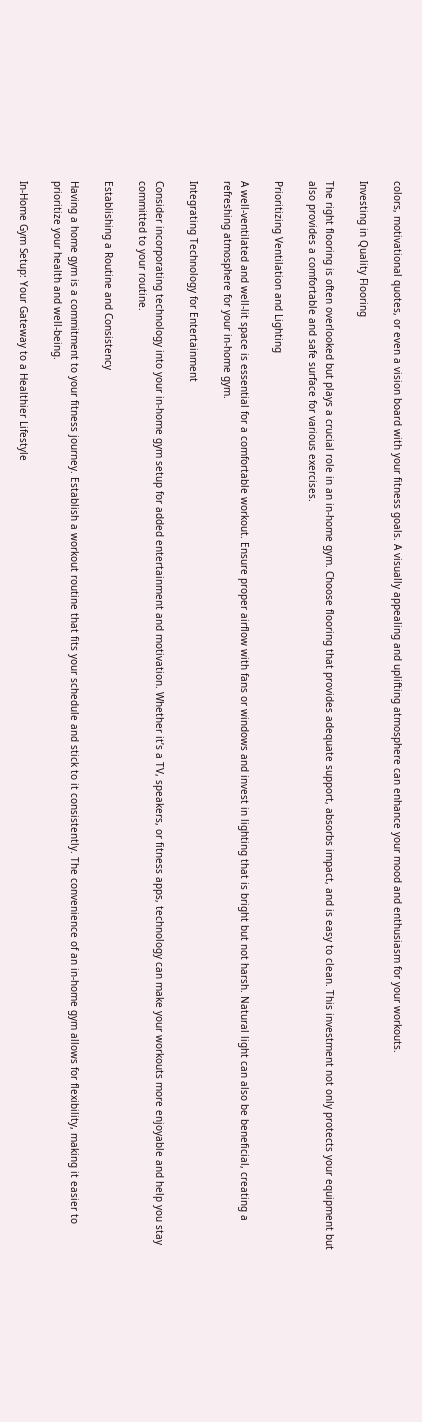colors, motivational quotes, or even a vision board with your fitness goals. A visually appealing and uplifting atmosphere can enhance your mood and enthusiasm for your workouts.

Investing in Quality Flooring

The right flooring is often overlooked but plays a crucial role in an in-home gym. Choose flooring that provides adequate support, absorbs impact, and is easy to clean. This investment not only protects your equipment but also provides a comfortable and safe surface for various exercises.

Prioritizing Ventilation and Lighting

A well-ventilated and well-lit space is essential for a comfortable workout. Ensure proper airflow with fans or windows and invest in lighting that is bright but not harsh. Natural light can also be beneficial, creating a refreshing atmosphere for your in-home gym.

Integrating Technology for Entertainment

Consider incorporating technology into your in-home gym setup for added entertainment and motivation. Whether it’s a TV, speakers, or fitness apps, technology can make your workouts more enjoyable and help you stay committed to your routine.

Establishing a Routine and Consistency

Having a home gym is a commitment to your fitness journey. Establish a workout routine that fits your schedule and stick to it consistently. The convenience of an in-home gym allows for flexibility, making it easier to prioritize your health and well-being.

In-Home Gym Setup: Your Gateway to a Healthier Lifestyle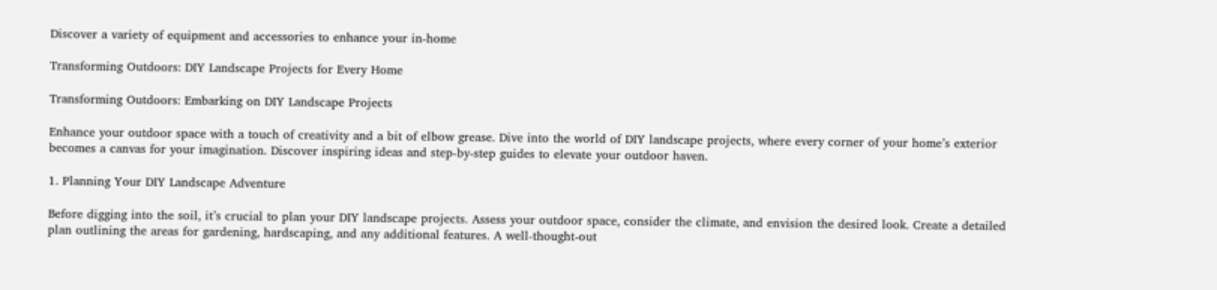Discover a variety of equipment and accessories to enhance your in-home

Transforming Outdoors: DIY Landscape Projects for Every Home

Transforming Outdoors: Embarking on DIY Landscape Projects

Enhance your outdoor space with a touch of creativity and a bit of elbow grease. Dive into the world of DIY landscape projects, where every corner of your home’s exterior becomes a canvas for your imagination. Discover inspiring ideas and step-by-step guides to elevate your outdoor haven.

1. Planning Your DIY Landscape Adventure

Before digging into the soil, it’s crucial to plan your DIY landscape projects. Assess your outdoor space, consider the climate, and envision the desired look. Create a detailed plan outlining the areas for gardening, hardscaping, and any additional features. A well-thought-out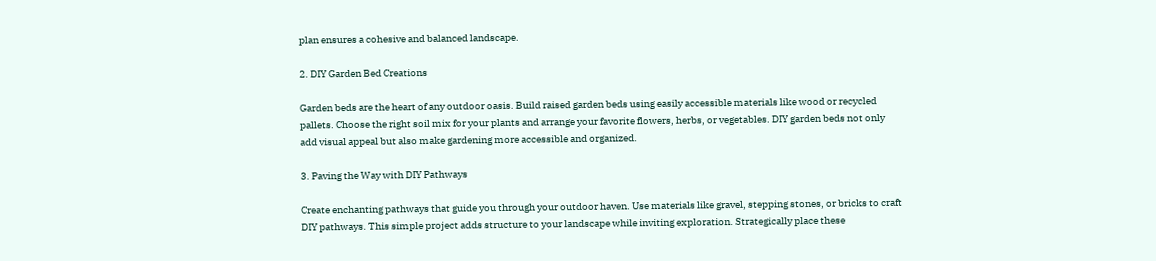plan ensures a cohesive and balanced landscape.

2. DIY Garden Bed Creations

Garden beds are the heart of any outdoor oasis. Build raised garden beds using easily accessible materials like wood or recycled pallets. Choose the right soil mix for your plants and arrange your favorite flowers, herbs, or vegetables. DIY garden beds not only add visual appeal but also make gardening more accessible and organized.

3. Paving the Way with DIY Pathways

Create enchanting pathways that guide you through your outdoor haven. Use materials like gravel, stepping stones, or bricks to craft DIY pathways. This simple project adds structure to your landscape while inviting exploration. Strategically place these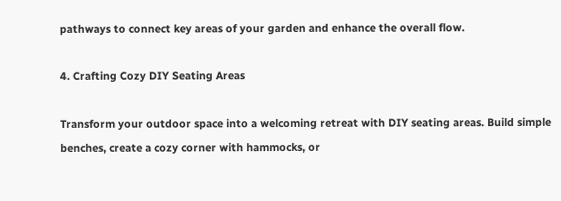pathways to connect key areas of your garden and enhance the overall flow.

4. Crafting Cozy DIY Seating Areas

Transform your outdoor space into a welcoming retreat with DIY seating areas. Build simple benches, create a cozy corner with hammocks, or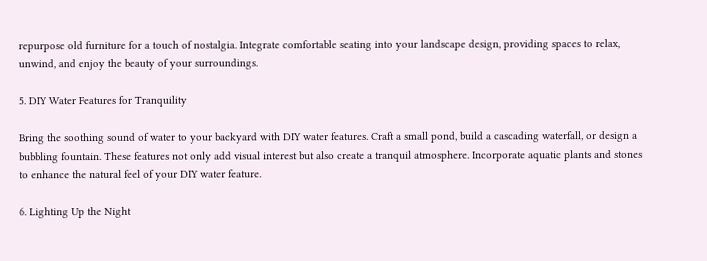repurpose old furniture for a touch of nostalgia. Integrate comfortable seating into your landscape design, providing spaces to relax, unwind, and enjoy the beauty of your surroundings.

5. DIY Water Features for Tranquility

Bring the soothing sound of water to your backyard with DIY water features. Craft a small pond, build a cascading waterfall, or design a bubbling fountain. These features not only add visual interest but also create a tranquil atmosphere. Incorporate aquatic plants and stones to enhance the natural feel of your DIY water feature.

6. Lighting Up the Night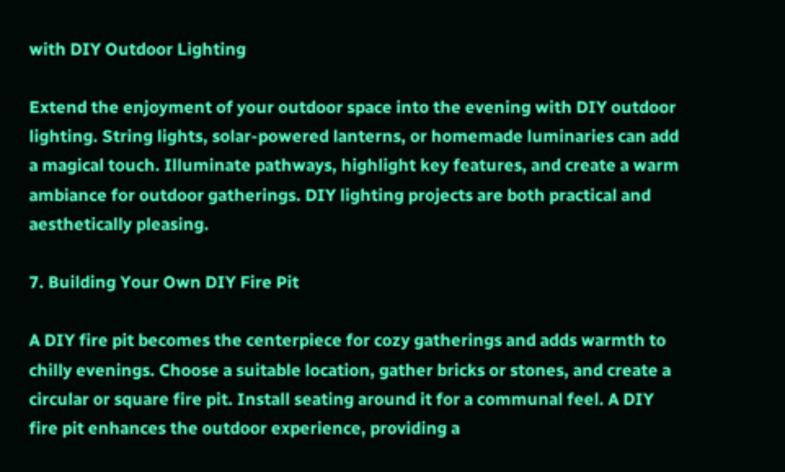with DIY Outdoor Lighting

Extend the enjoyment of your outdoor space into the evening with DIY outdoor lighting. String lights, solar-powered lanterns, or homemade luminaries can add a magical touch. Illuminate pathways, highlight key features, and create a warm ambiance for outdoor gatherings. DIY lighting projects are both practical and aesthetically pleasing.

7. Building Your Own DIY Fire Pit

A DIY fire pit becomes the centerpiece for cozy gatherings and adds warmth to chilly evenings. Choose a suitable location, gather bricks or stones, and create a circular or square fire pit. Install seating around it for a communal feel. A DIY fire pit enhances the outdoor experience, providing a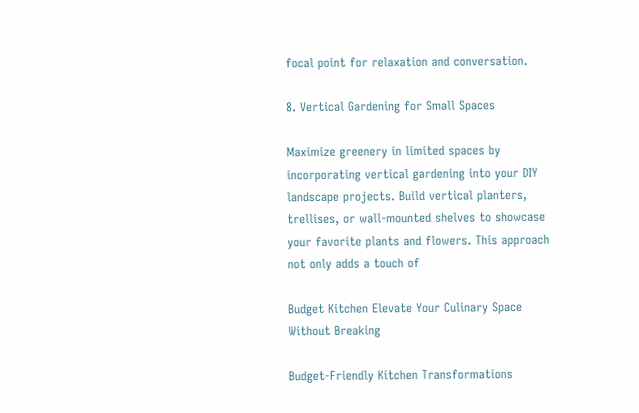focal point for relaxation and conversation.

8. Vertical Gardening for Small Spaces

Maximize greenery in limited spaces by incorporating vertical gardening into your DIY landscape projects. Build vertical planters, trellises, or wall-mounted shelves to showcase your favorite plants and flowers. This approach not only adds a touch of

Budget Kitchen Elevate Your Culinary Space Without Breaking

Budget-Friendly Kitchen Transformations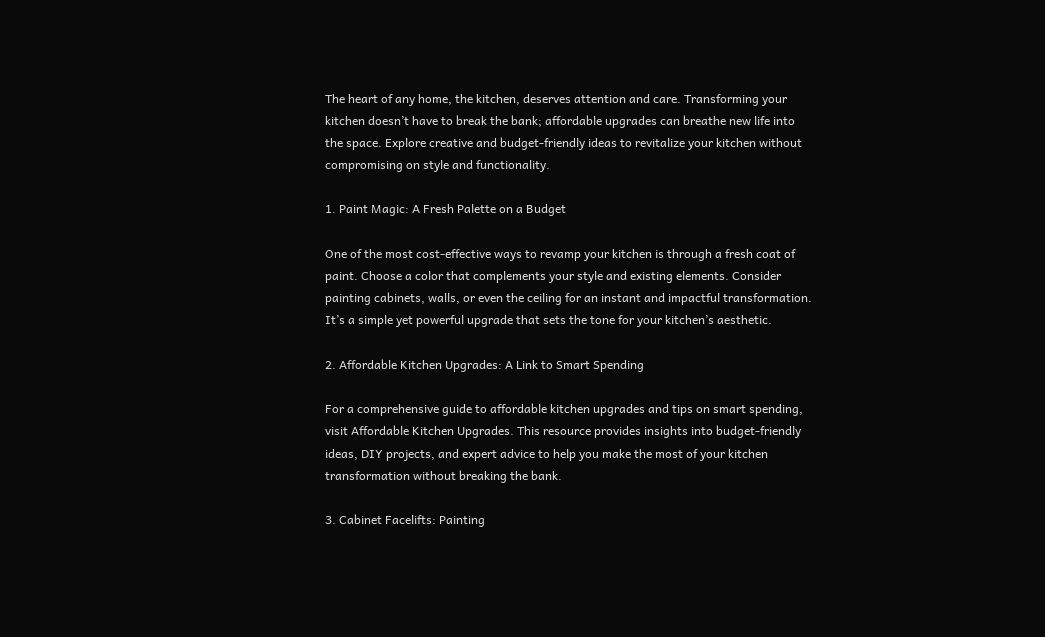The heart of any home, the kitchen, deserves attention and care. Transforming your kitchen doesn’t have to break the bank; affordable upgrades can breathe new life into the space. Explore creative and budget-friendly ideas to revitalize your kitchen without compromising on style and functionality.

1. Paint Magic: A Fresh Palette on a Budget

One of the most cost-effective ways to revamp your kitchen is through a fresh coat of paint. Choose a color that complements your style and existing elements. Consider painting cabinets, walls, or even the ceiling for an instant and impactful transformation. It’s a simple yet powerful upgrade that sets the tone for your kitchen’s aesthetic.

2. Affordable Kitchen Upgrades: A Link to Smart Spending

For a comprehensive guide to affordable kitchen upgrades and tips on smart spending, visit Affordable Kitchen Upgrades. This resource provides insights into budget-friendly ideas, DIY projects, and expert advice to help you make the most of your kitchen transformation without breaking the bank.

3. Cabinet Facelifts: Painting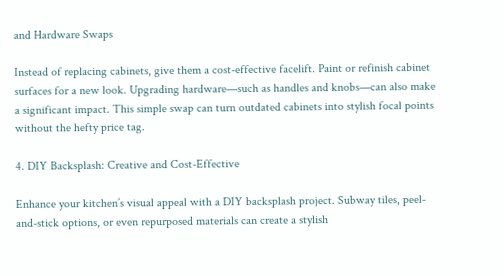and Hardware Swaps

Instead of replacing cabinets, give them a cost-effective facelift. Paint or refinish cabinet surfaces for a new look. Upgrading hardware—such as handles and knobs—can also make a significant impact. This simple swap can turn outdated cabinets into stylish focal points without the hefty price tag.

4. DIY Backsplash: Creative and Cost-Effective

Enhance your kitchen’s visual appeal with a DIY backsplash project. Subway tiles, peel-and-stick options, or even repurposed materials can create a stylish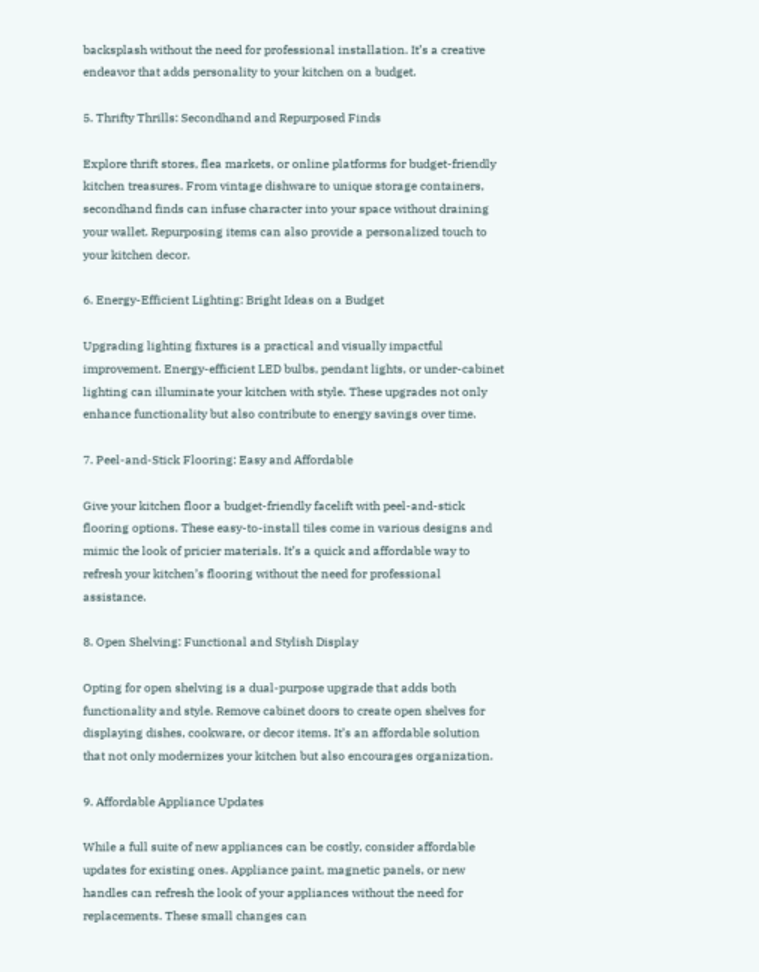backsplash without the need for professional installation. It’s a creative endeavor that adds personality to your kitchen on a budget.

5. Thrifty Thrills: Secondhand and Repurposed Finds

Explore thrift stores, flea markets, or online platforms for budget-friendly kitchen treasures. From vintage dishware to unique storage containers, secondhand finds can infuse character into your space without draining your wallet. Repurposing items can also provide a personalized touch to your kitchen decor.

6. Energy-Efficient Lighting: Bright Ideas on a Budget

Upgrading lighting fixtures is a practical and visually impactful improvement. Energy-efficient LED bulbs, pendant lights, or under-cabinet lighting can illuminate your kitchen with style. These upgrades not only enhance functionality but also contribute to energy savings over time.

7. Peel-and-Stick Flooring: Easy and Affordable

Give your kitchen floor a budget-friendly facelift with peel-and-stick flooring options. These easy-to-install tiles come in various designs and mimic the look of pricier materials. It’s a quick and affordable way to refresh your kitchen’s flooring without the need for professional assistance.

8. Open Shelving: Functional and Stylish Display

Opting for open shelving is a dual-purpose upgrade that adds both functionality and style. Remove cabinet doors to create open shelves for displaying dishes, cookware, or decor items. It’s an affordable solution that not only modernizes your kitchen but also encourages organization.

9. Affordable Appliance Updates

While a full suite of new appliances can be costly, consider affordable updates for existing ones. Appliance paint, magnetic panels, or new handles can refresh the look of your appliances without the need for replacements. These small changes can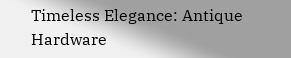Timeless Elegance: Antique Hardware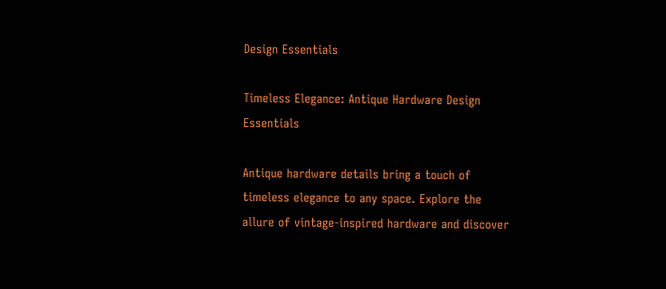Design Essentials

Timeless Elegance: Antique Hardware Design Essentials

Antique hardware details bring a touch of timeless elegance to any space. Explore the allure of vintage-inspired hardware and discover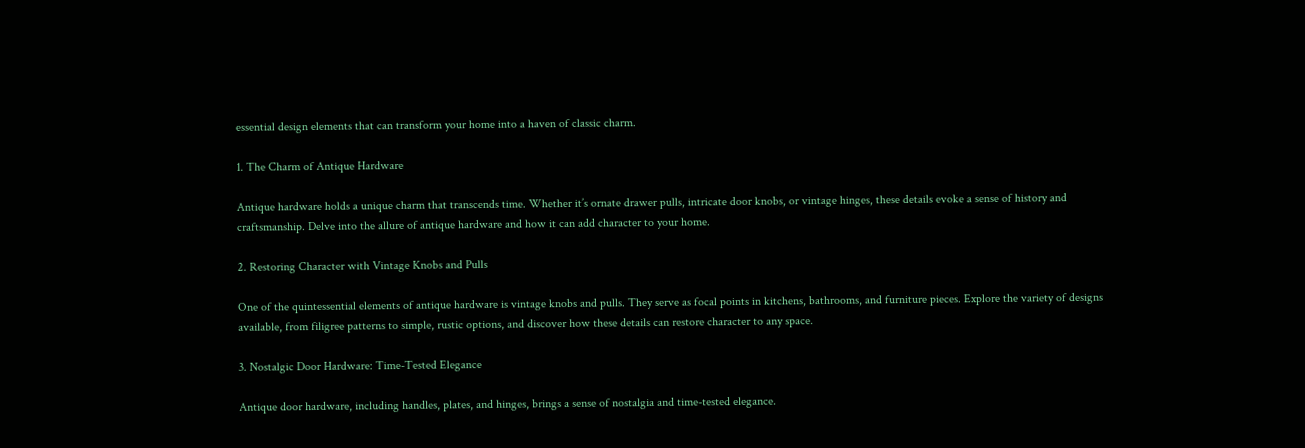essential design elements that can transform your home into a haven of classic charm.

1. The Charm of Antique Hardware

Antique hardware holds a unique charm that transcends time. Whether it’s ornate drawer pulls, intricate door knobs, or vintage hinges, these details evoke a sense of history and craftsmanship. Delve into the allure of antique hardware and how it can add character to your home.

2. Restoring Character with Vintage Knobs and Pulls

One of the quintessential elements of antique hardware is vintage knobs and pulls. They serve as focal points in kitchens, bathrooms, and furniture pieces. Explore the variety of designs available, from filigree patterns to simple, rustic options, and discover how these details can restore character to any space.

3. Nostalgic Door Hardware: Time-Tested Elegance

Antique door hardware, including handles, plates, and hinges, brings a sense of nostalgia and time-tested elegance.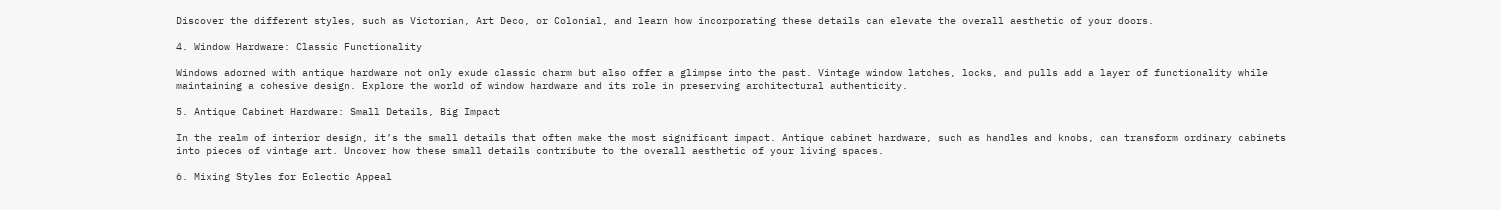Discover the different styles, such as Victorian, Art Deco, or Colonial, and learn how incorporating these details can elevate the overall aesthetic of your doors.

4. Window Hardware: Classic Functionality

Windows adorned with antique hardware not only exude classic charm but also offer a glimpse into the past. Vintage window latches, locks, and pulls add a layer of functionality while maintaining a cohesive design. Explore the world of window hardware and its role in preserving architectural authenticity.

5. Antique Cabinet Hardware: Small Details, Big Impact

In the realm of interior design, it’s the small details that often make the most significant impact. Antique cabinet hardware, such as handles and knobs, can transform ordinary cabinets into pieces of vintage art. Uncover how these small details contribute to the overall aesthetic of your living spaces.

6. Mixing Styles for Eclectic Appeal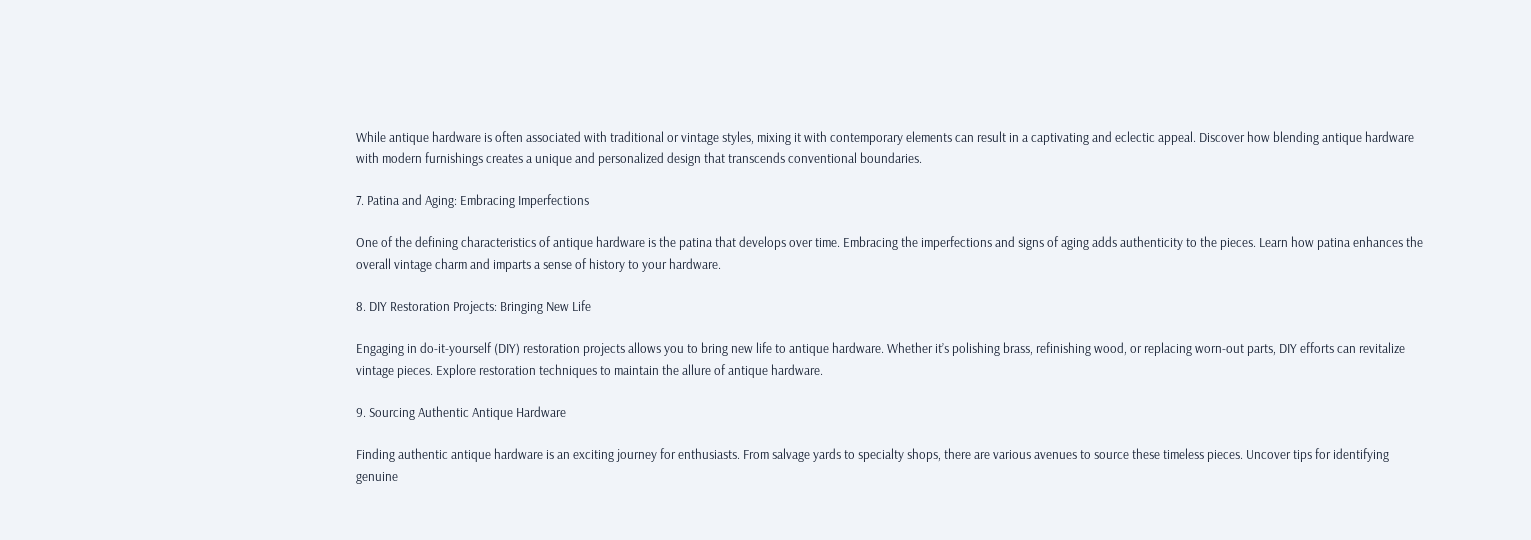While antique hardware is often associated with traditional or vintage styles, mixing it with contemporary elements can result in a captivating and eclectic appeal. Discover how blending antique hardware with modern furnishings creates a unique and personalized design that transcends conventional boundaries.

7. Patina and Aging: Embracing Imperfections

One of the defining characteristics of antique hardware is the patina that develops over time. Embracing the imperfections and signs of aging adds authenticity to the pieces. Learn how patina enhances the overall vintage charm and imparts a sense of history to your hardware.

8. DIY Restoration Projects: Bringing New Life

Engaging in do-it-yourself (DIY) restoration projects allows you to bring new life to antique hardware. Whether it’s polishing brass, refinishing wood, or replacing worn-out parts, DIY efforts can revitalize vintage pieces. Explore restoration techniques to maintain the allure of antique hardware.

9. Sourcing Authentic Antique Hardware

Finding authentic antique hardware is an exciting journey for enthusiasts. From salvage yards to specialty shops, there are various avenues to source these timeless pieces. Uncover tips for identifying genuine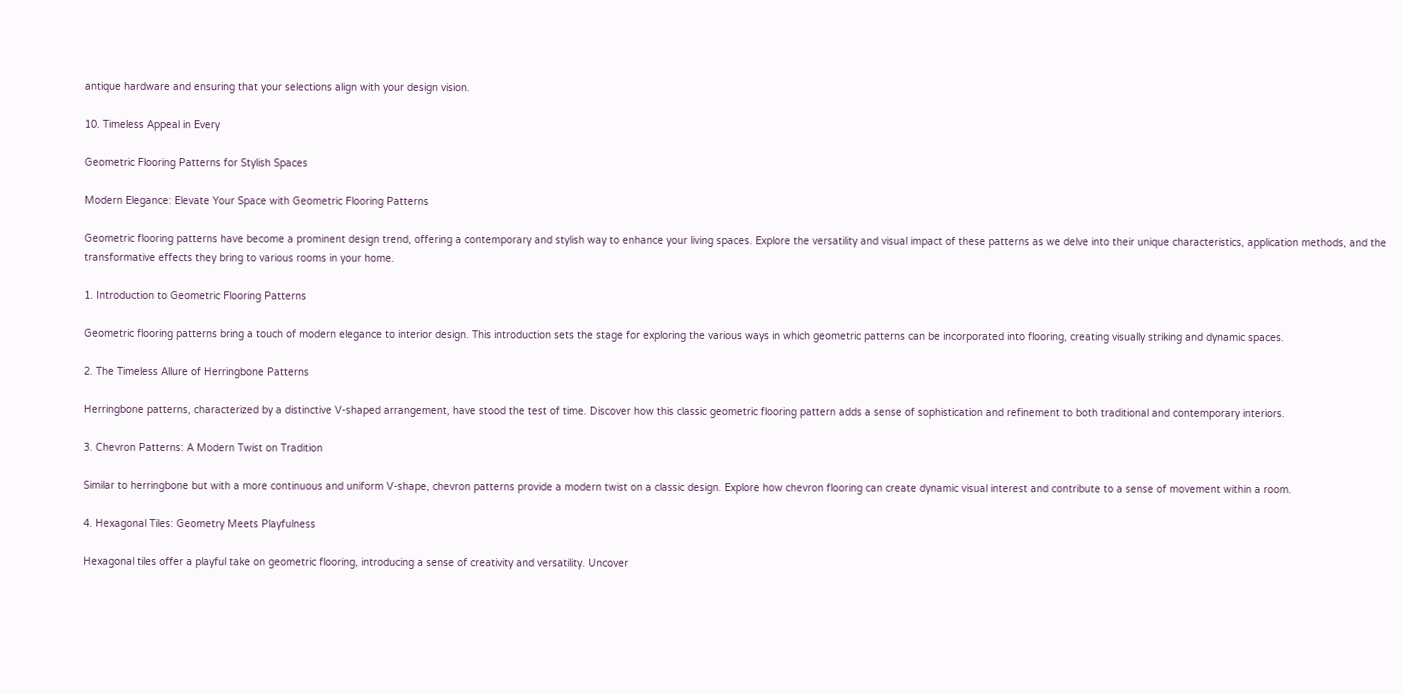antique hardware and ensuring that your selections align with your design vision.

10. Timeless Appeal in Every

Geometric Flooring Patterns for Stylish Spaces

Modern Elegance: Elevate Your Space with Geometric Flooring Patterns

Geometric flooring patterns have become a prominent design trend, offering a contemporary and stylish way to enhance your living spaces. Explore the versatility and visual impact of these patterns as we delve into their unique characteristics, application methods, and the transformative effects they bring to various rooms in your home.

1. Introduction to Geometric Flooring Patterns

Geometric flooring patterns bring a touch of modern elegance to interior design. This introduction sets the stage for exploring the various ways in which geometric patterns can be incorporated into flooring, creating visually striking and dynamic spaces.

2. The Timeless Allure of Herringbone Patterns

Herringbone patterns, characterized by a distinctive V-shaped arrangement, have stood the test of time. Discover how this classic geometric flooring pattern adds a sense of sophistication and refinement to both traditional and contemporary interiors.

3. Chevron Patterns: A Modern Twist on Tradition

Similar to herringbone but with a more continuous and uniform V-shape, chevron patterns provide a modern twist on a classic design. Explore how chevron flooring can create dynamic visual interest and contribute to a sense of movement within a room.

4. Hexagonal Tiles: Geometry Meets Playfulness

Hexagonal tiles offer a playful take on geometric flooring, introducing a sense of creativity and versatility. Uncover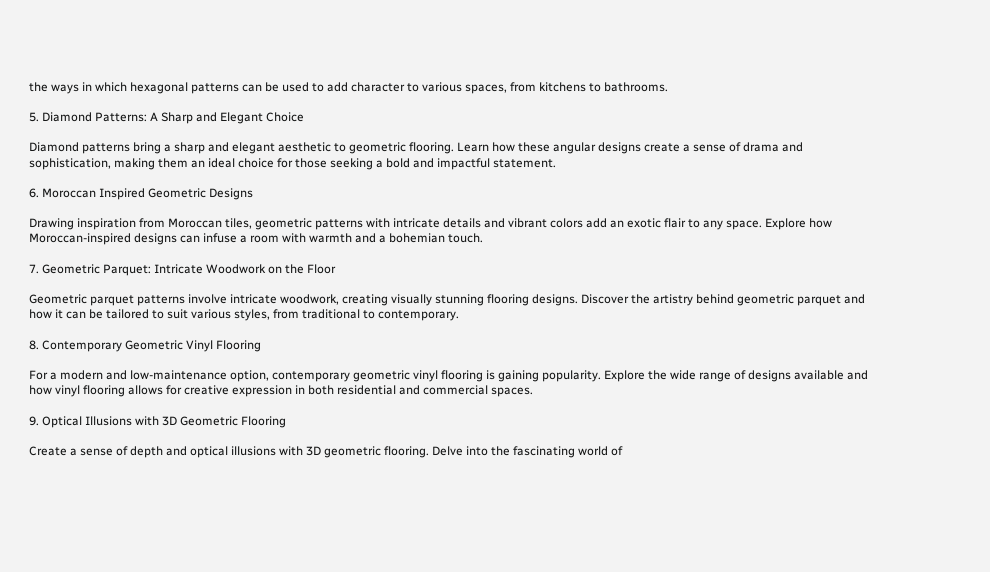the ways in which hexagonal patterns can be used to add character to various spaces, from kitchens to bathrooms.

5. Diamond Patterns: A Sharp and Elegant Choice

Diamond patterns bring a sharp and elegant aesthetic to geometric flooring. Learn how these angular designs create a sense of drama and sophistication, making them an ideal choice for those seeking a bold and impactful statement.

6. Moroccan Inspired Geometric Designs

Drawing inspiration from Moroccan tiles, geometric patterns with intricate details and vibrant colors add an exotic flair to any space. Explore how Moroccan-inspired designs can infuse a room with warmth and a bohemian touch.

7. Geometric Parquet: Intricate Woodwork on the Floor

Geometric parquet patterns involve intricate woodwork, creating visually stunning flooring designs. Discover the artistry behind geometric parquet and how it can be tailored to suit various styles, from traditional to contemporary.

8. Contemporary Geometric Vinyl Flooring

For a modern and low-maintenance option, contemporary geometric vinyl flooring is gaining popularity. Explore the wide range of designs available and how vinyl flooring allows for creative expression in both residential and commercial spaces.

9. Optical Illusions with 3D Geometric Flooring

Create a sense of depth and optical illusions with 3D geometric flooring. Delve into the fascinating world of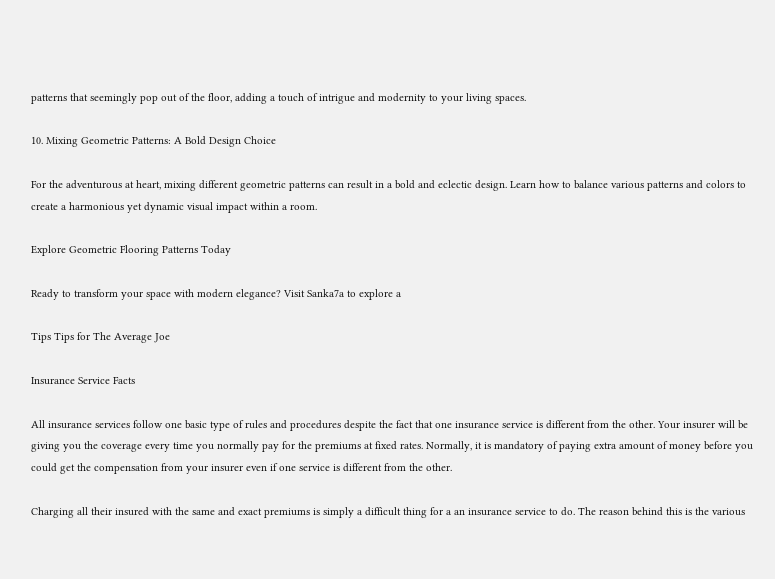patterns that seemingly pop out of the floor, adding a touch of intrigue and modernity to your living spaces.

10. Mixing Geometric Patterns: A Bold Design Choice

For the adventurous at heart, mixing different geometric patterns can result in a bold and eclectic design. Learn how to balance various patterns and colors to create a harmonious yet dynamic visual impact within a room.

Explore Geometric Flooring Patterns Today

Ready to transform your space with modern elegance? Visit Sanka7a to explore a

Tips Tips for The Average Joe

Insurance Service Facts

All insurance services follow one basic type of rules and procedures despite the fact that one insurance service is different from the other. Your insurer will be giving you the coverage every time you normally pay for the premiums at fixed rates. Normally, it is mandatory of paying extra amount of money before you could get the compensation from your insurer even if one service is different from the other.

Charging all their insured with the same and exact premiums is simply a difficult thing for a an insurance service to do. The reason behind this is the various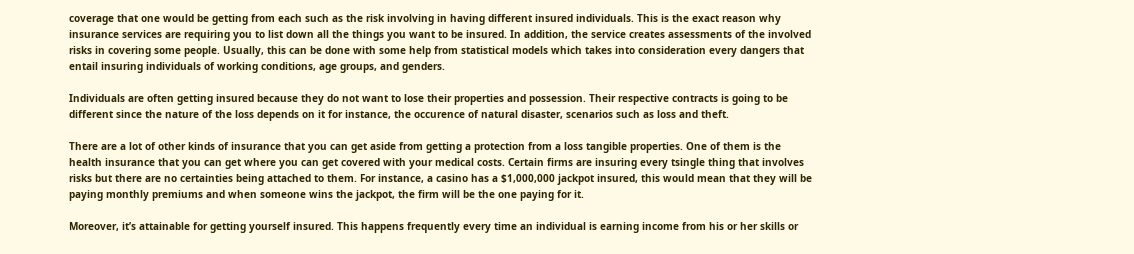coverage that one would be getting from each such as the risk involving in having different insured individuals. This is the exact reason why insurance services are requiring you to list down all the things you want to be insured. In addition, the service creates assessments of the involved risks in covering some people. Usually, this can be done with some help from statistical models which takes into consideration every dangers that entail insuring individuals of working conditions, age groups, and genders.

Individuals are often getting insured because they do not want to lose their properties and possession. Their respective contracts is going to be different since the nature of the loss depends on it for instance, the occurence of natural disaster, scenarios such as loss and theft.

There are a lot of other kinds of insurance that you can get aside from getting a protection from a loss tangible properties. One of them is the health insurance that you can get where you can get covered with your medical costs. Certain firms are insuring every tsingle thing that involves risks but there are no certainties being attached to them. For instance, a casino has a $1,000,000 jackpot insured, this would mean that they will be paying monthly premiums and when someone wins the jackpot, the firm will be the one paying for it.

Moreover, it’s attainable for getting yourself insured. This happens frequently every time an individual is earning income from his or her skills or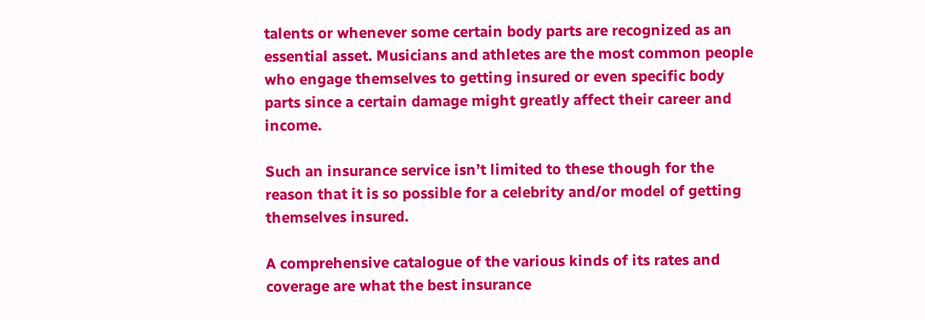talents or whenever some certain body parts are recognized as an essential asset. Musicians and athletes are the most common people who engage themselves to getting insured or even specific body parts since a certain damage might greatly affect their career and income.

Such an insurance service isn’t limited to these though for the reason that it is so possible for a celebrity and/or model of getting themselves insured.

A comprehensive catalogue of the various kinds of its rates and coverage are what the best insurance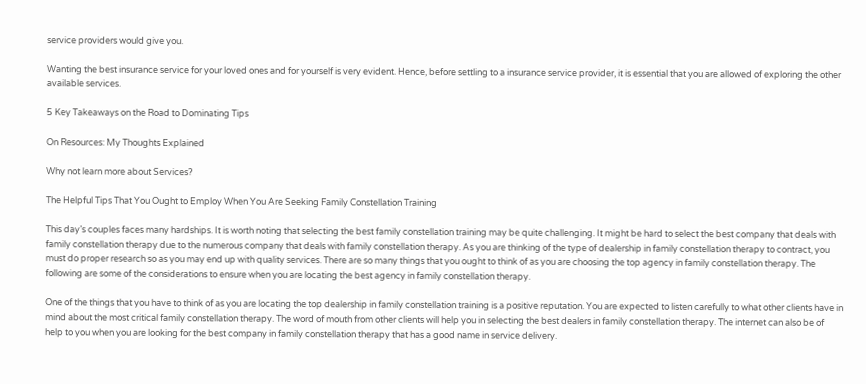service providers would give you.

Wanting the best insurance service for your loved ones and for yourself is very evident. Hence, before settling to a insurance service provider, it is essential that you are allowed of exploring the other available services.

5 Key Takeaways on the Road to Dominating Tips

On Resources: My Thoughts Explained

Why not learn more about Services?

The Helpful Tips That You Ought to Employ When You Are Seeking Family Constellation Training

This day’s couples faces many hardships. It is worth noting that selecting the best family constellation training may be quite challenging. It might be hard to select the best company that deals with family constellation therapy due to the numerous company that deals with family constellation therapy. As you are thinking of the type of dealership in family constellation therapy to contract, you must do proper research so as you may end up with quality services. There are so many things that you ought to think of as you are choosing the top agency in family constellation therapy. The following are some of the considerations to ensure when you are locating the best agency in family constellation therapy.

One of the things that you have to think of as you are locating the top dealership in family constellation training is a positive reputation. You are expected to listen carefully to what other clients have in mind about the most critical family constellation therapy. The word of mouth from other clients will help you in selecting the best dealers in family constellation therapy. The internet can also be of help to you when you are looking for the best company in family constellation therapy that has a good name in service delivery.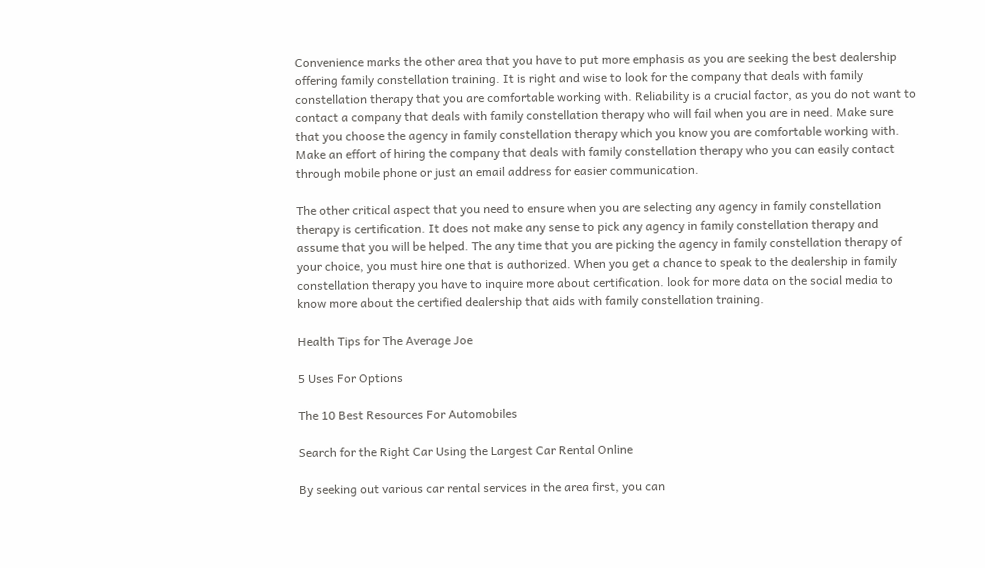Convenience marks the other area that you have to put more emphasis as you are seeking the best dealership offering family constellation training. It is right and wise to look for the company that deals with family constellation therapy that you are comfortable working with. Reliability is a crucial factor, as you do not want to contact a company that deals with family constellation therapy who will fail when you are in need. Make sure that you choose the agency in family constellation therapy which you know you are comfortable working with. Make an effort of hiring the company that deals with family constellation therapy who you can easily contact through mobile phone or just an email address for easier communication.

The other critical aspect that you need to ensure when you are selecting any agency in family constellation therapy is certification. It does not make any sense to pick any agency in family constellation therapy and assume that you will be helped. The any time that you are picking the agency in family constellation therapy of your choice, you must hire one that is authorized. When you get a chance to speak to the dealership in family constellation therapy you have to inquire more about certification. look for more data on the social media to know more about the certified dealership that aids with family constellation training.

Health Tips for The Average Joe

5 Uses For Options

The 10 Best Resources For Automobiles

Search for the Right Car Using the Largest Car Rental Online

By seeking out various car rental services in the area first, you can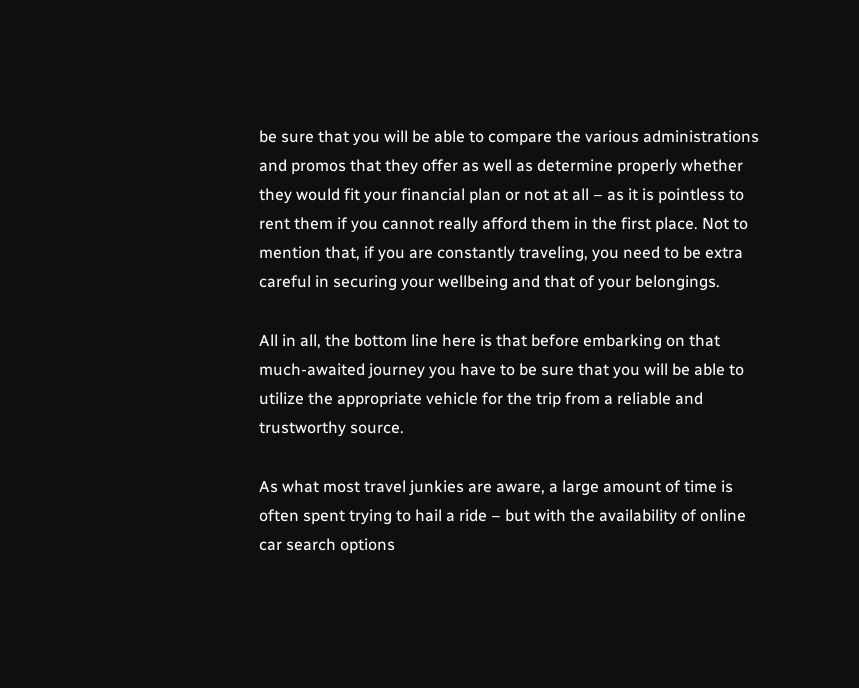be sure that you will be able to compare the various administrations and promos that they offer as well as determine properly whether they would fit your financial plan or not at all – as it is pointless to rent them if you cannot really afford them in the first place. Not to mention that, if you are constantly traveling, you need to be extra careful in securing your wellbeing and that of your belongings.

All in all, the bottom line here is that before embarking on that much-awaited journey you have to be sure that you will be able to utilize the appropriate vehicle for the trip from a reliable and trustworthy source.

As what most travel junkies are aware, a large amount of time is often spent trying to hail a ride – but with the availability of online car search options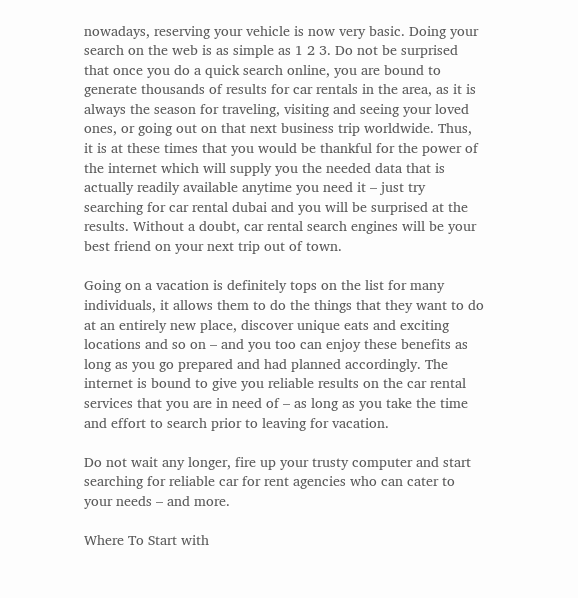nowadays, reserving your vehicle is now very basic. Doing your search on the web is as simple as 1 2 3. Do not be surprised that once you do a quick search online, you are bound to generate thousands of results for car rentals in the area, as it is always the season for traveling, visiting and seeing your loved ones, or going out on that next business trip worldwide. Thus, it is at these times that you would be thankful for the power of the internet which will supply you the needed data that is actually readily available anytime you need it – just try searching for car rental dubai and you will be surprised at the results. Without a doubt, car rental search engines will be your best friend on your next trip out of town.

Going on a vacation is definitely tops on the list for many individuals, it allows them to do the things that they want to do at an entirely new place, discover unique eats and exciting locations and so on – and you too can enjoy these benefits as long as you go prepared and had planned accordingly. The internet is bound to give you reliable results on the car rental services that you are in need of – as long as you take the time and effort to search prior to leaving for vacation.

Do not wait any longer, fire up your trusty computer and start searching for reliable car for rent agencies who can cater to your needs – and more.

Where To Start with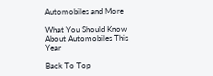Automobiles and More

What You Should Know About Automobiles This Year

Back To Top